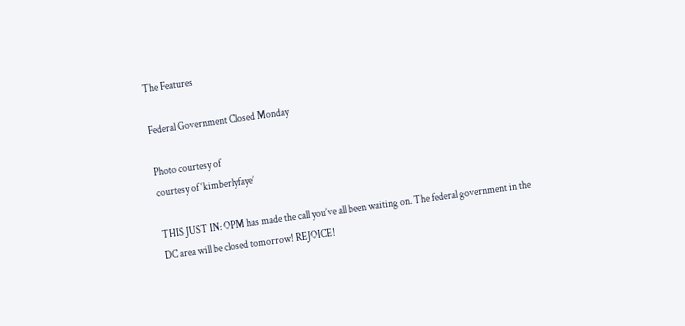The Features

Federal Government Closed Monday

Photo courtesy of
courtesy of ‘kimberlyfaye’

THIS JUST IN: OPM has made the call you’ve all been waiting on. The federal government in the DC area will be closed tomorrow! REJOICE!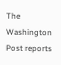The Washington Post reports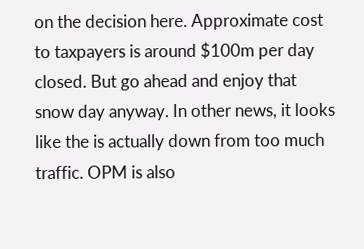on the decision here. Approximate cost to taxpayers is around $100m per day closed. But go ahead and enjoy that snow day anyway. In other news, it looks like the is actually down from too much traffic. OPM is also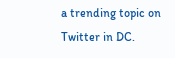a trending topic on Twitter in DC.